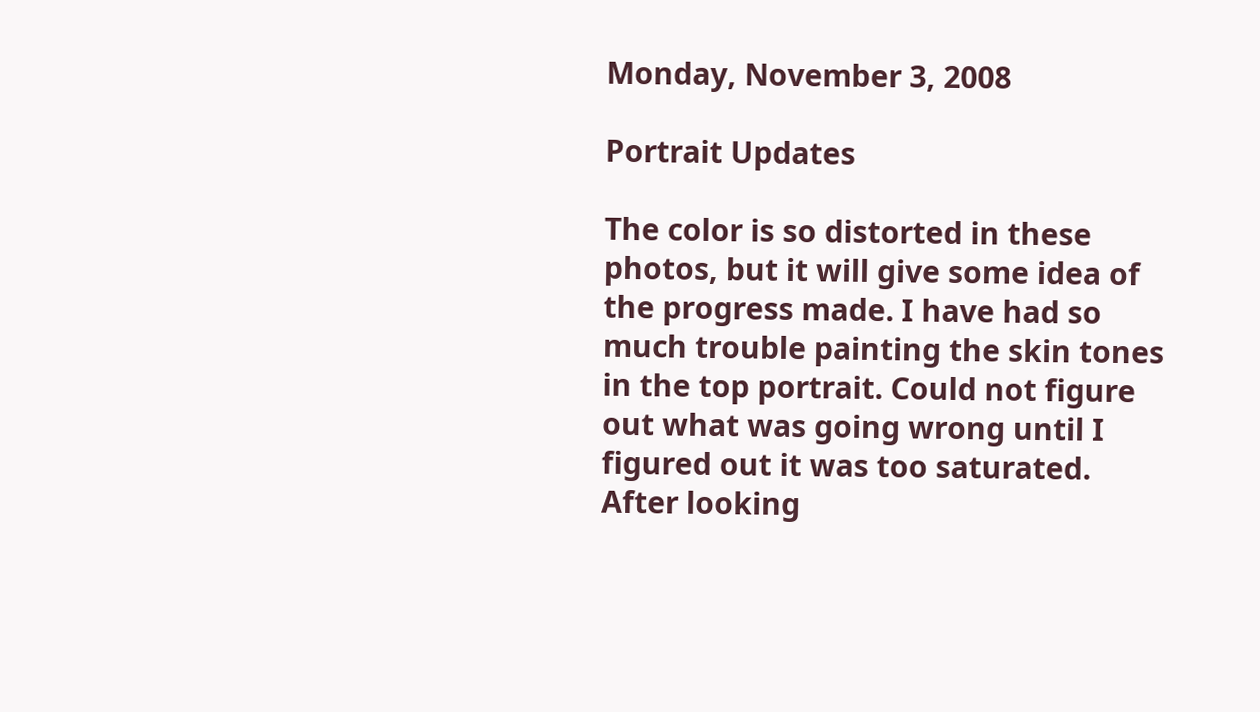Monday, November 3, 2008

Portrait Updates

The color is so distorted in these photos, but it will give some idea of the progress made. I have had so much trouble painting the skin tones in the top portrait. Could not figure out what was going wrong until I figured out it was too saturated. After looking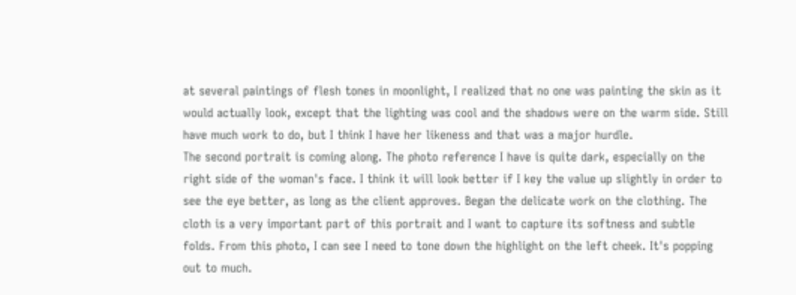at several paintings of flesh tones in moonlight, I realized that no one was painting the skin as it would actually look, except that the lighting was cool and the shadows were on the warm side. Still have much work to do, but I think I have her likeness and that was a major hurdle.
The second portrait is coming along. The photo reference I have is quite dark, especially on the right side of the woman's face. I think it will look better if I key the value up slightly in order to see the eye better, as long as the client approves. Began the delicate work on the clothing. The cloth is a very important part of this portrait and I want to capture its softness and subtle folds. From this photo, I can see I need to tone down the highlight on the left cheek. It's popping out to much.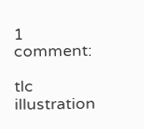1 comment:

tlc illustration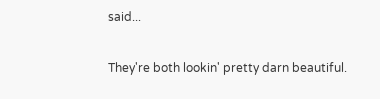said...

They're both lookin' pretty darn beautiful.